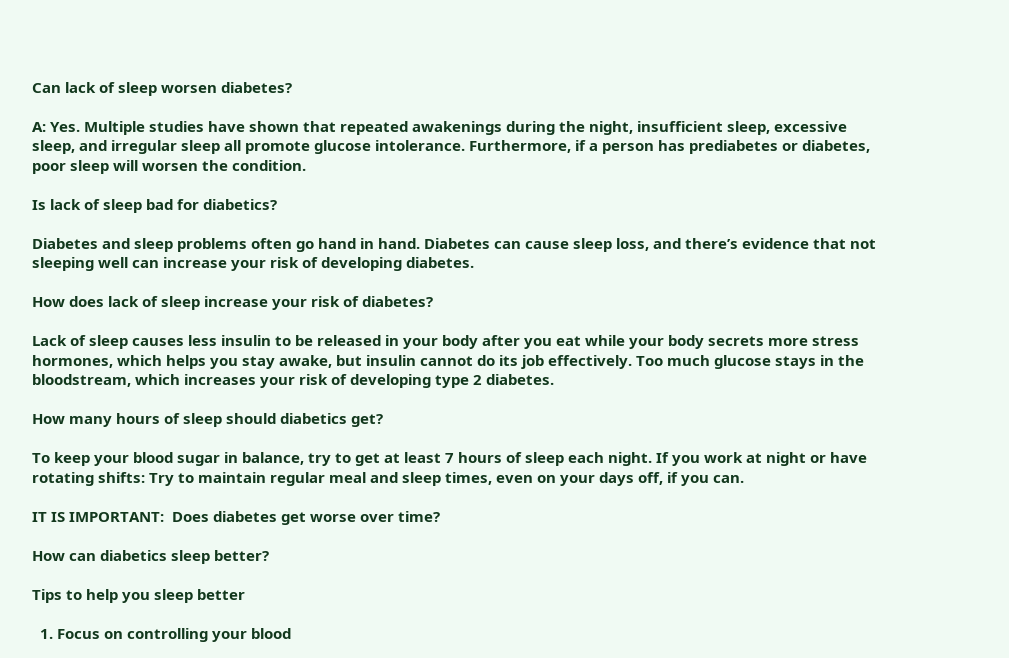Can lack of sleep worsen diabetes?

A: Yes. Multiple studies have shown that repeated awakenings during the night, insufficient sleep, excessive sleep, and irregular sleep all promote glucose intolerance. Furthermore, if a person has prediabetes or diabetes, poor sleep will worsen the condition.

Is lack of sleep bad for diabetics?

Diabetes and sleep problems often go hand in hand. Diabetes can cause sleep loss, and there’s evidence that not sleeping well can increase your risk of developing diabetes.

How does lack of sleep increase your risk of diabetes?

Lack of sleep causes less insulin to be released in your body after you eat while your body secrets more stress hormones, which helps you stay awake, but insulin cannot do its job effectively. Too much glucose stays in the bloodstream, which increases your risk of developing type 2 diabetes.

How many hours of sleep should diabetics get?

To keep your blood sugar in balance, try to get at least 7 hours of sleep each night. If you work at night or have rotating shifts: Try to maintain regular meal and sleep times, even on your days off, if you can.

IT IS IMPORTANT:  Does diabetes get worse over time?

How can diabetics sleep better?

Tips to help you sleep better

  1. Focus on controlling your blood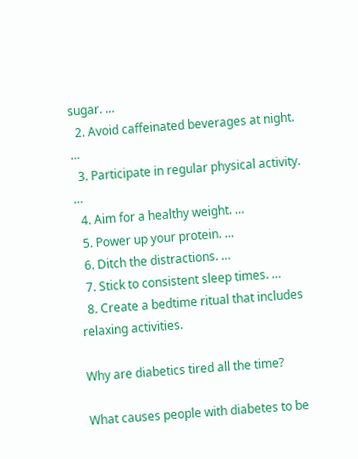sugar. …
  2. Avoid caffeinated beverages at night. …
  3. Participate in regular physical activity. …
  4. Aim for a healthy weight. …
  5. Power up your protein. …
  6. Ditch the distractions. …
  7. Stick to consistent sleep times. …
  8. Create a bedtime ritual that includes relaxing activities.

Why are diabetics tired all the time?

What causes people with diabetes to be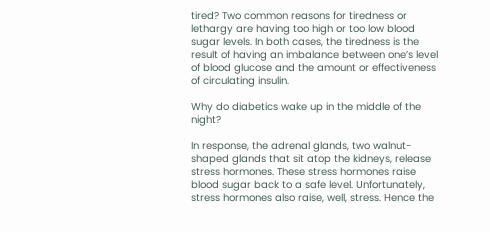tired? Two common reasons for tiredness or lethargy are having too high or too low blood sugar levels. In both cases, the tiredness is the result of having an imbalance between one’s level of blood glucose and the amount or effectiveness of circulating insulin.

Why do diabetics wake up in the middle of the night?

In response, the adrenal glands, two walnut-shaped glands that sit atop the kidneys, release stress hormones. These stress hormones raise blood sugar back to a safe level. Unfortunately, stress hormones also raise, well, stress. Hence the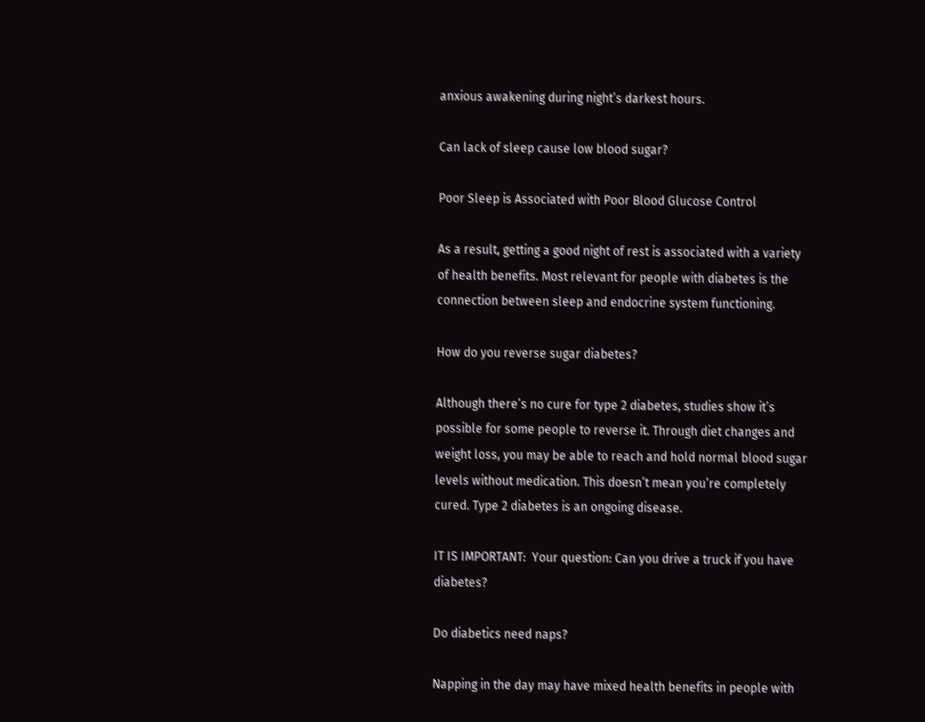anxious awakening during night’s darkest hours.

Can lack of sleep cause low blood sugar?

Poor Sleep is Associated with Poor Blood Glucose Control

As a result, getting a good night of rest is associated with a variety of health benefits. Most relevant for people with diabetes is the connection between sleep and endocrine system functioning.

How do you reverse sugar diabetes?

Although there’s no cure for type 2 diabetes, studies show it’s possible for some people to reverse it. Through diet changes and weight loss, you may be able to reach and hold normal blood sugar levels without medication. This doesn’t mean you’re completely cured. Type 2 diabetes is an ongoing disease.

IT IS IMPORTANT:  Your question: Can you drive a truck if you have diabetes?

Do diabetics need naps?

Napping in the day may have mixed health benefits in people with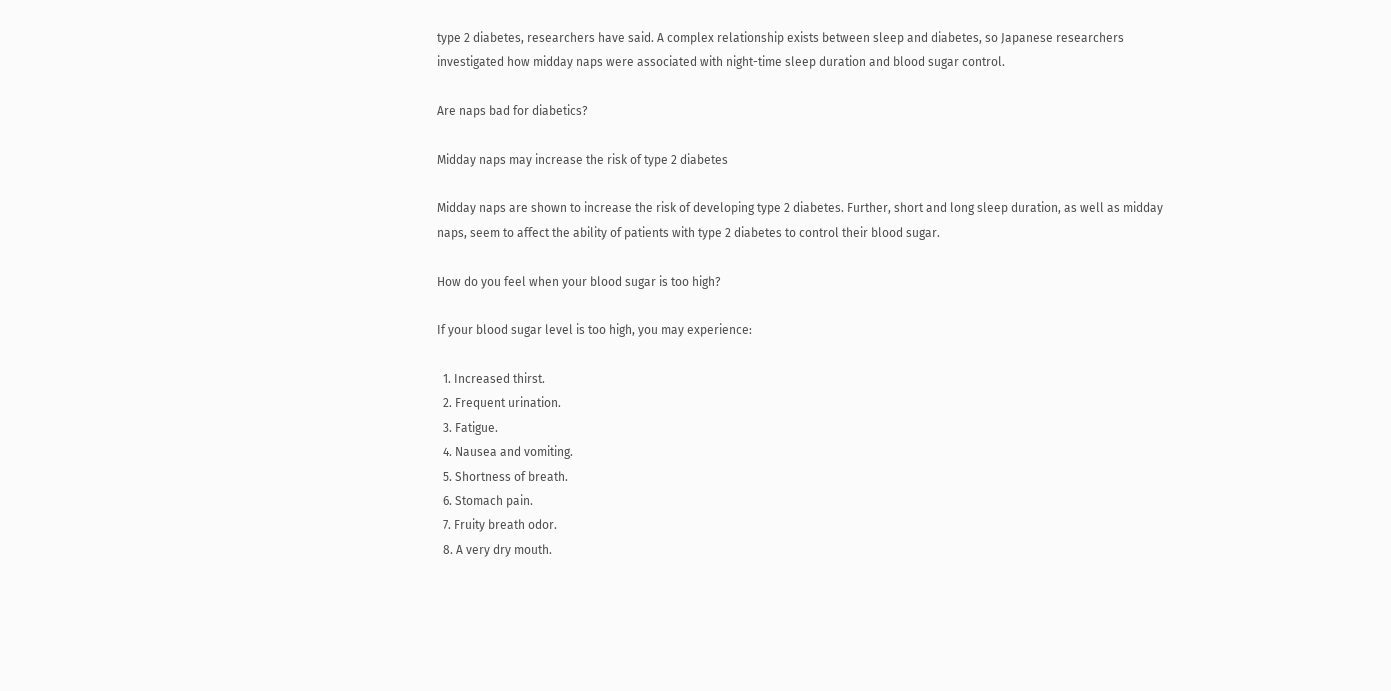type 2 diabetes, researchers have said. A complex relationship exists between sleep and diabetes, so Japanese researchers investigated how midday naps were associated with night-time sleep duration and blood sugar control.

Are naps bad for diabetics?

Midday naps may increase the risk of type 2 diabetes

Midday naps are shown to increase the risk of developing type 2 diabetes. Further, short and long sleep duration, as well as midday naps, seem to affect the ability of patients with type 2 diabetes to control their blood sugar.

How do you feel when your blood sugar is too high?

If your blood sugar level is too high, you may experience:

  1. Increased thirst.
  2. Frequent urination.
  3. Fatigue.
  4. Nausea and vomiting.
  5. Shortness of breath.
  6. Stomach pain.
  7. Fruity breath odor.
  8. A very dry mouth.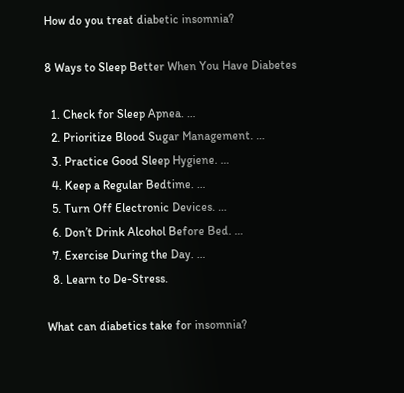How do you treat diabetic insomnia?

8 Ways to Sleep Better When You Have Diabetes

  1. Check for Sleep Apnea. …
  2. Prioritize Blood Sugar Management. …
  3. Practice Good Sleep Hygiene. …
  4. Keep a Regular Bedtime. …
  5. Turn Off Electronic Devices. …
  6. Don’t Drink Alcohol Before Bed. …
  7. Exercise During the Day. …
  8. Learn to De-Stress.

What can diabetics take for insomnia?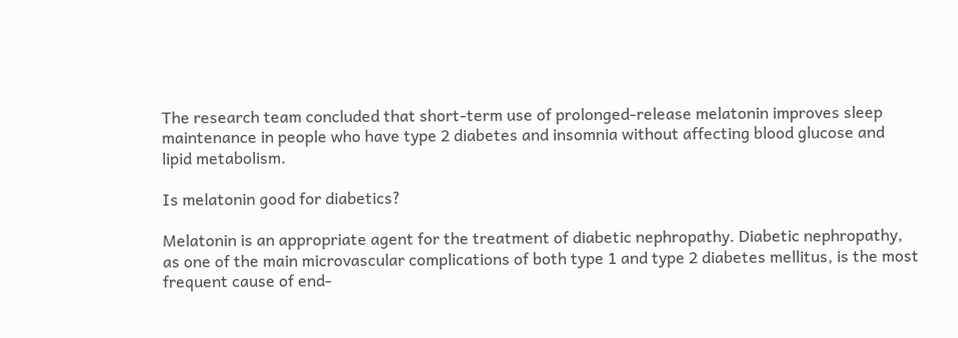The research team concluded that short-term use of prolonged-release melatonin improves sleep maintenance in people who have type 2 diabetes and insomnia without affecting blood glucose and lipid metabolism.

Is melatonin good for diabetics?

Melatonin is an appropriate agent for the treatment of diabetic nephropathy. Diabetic nephropathy, as one of the main microvascular complications of both type 1 and type 2 diabetes mellitus, is the most frequent cause of end-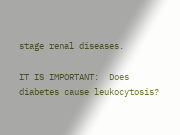stage renal diseases.

IT IS IMPORTANT:  Does diabetes cause leukocytosis?